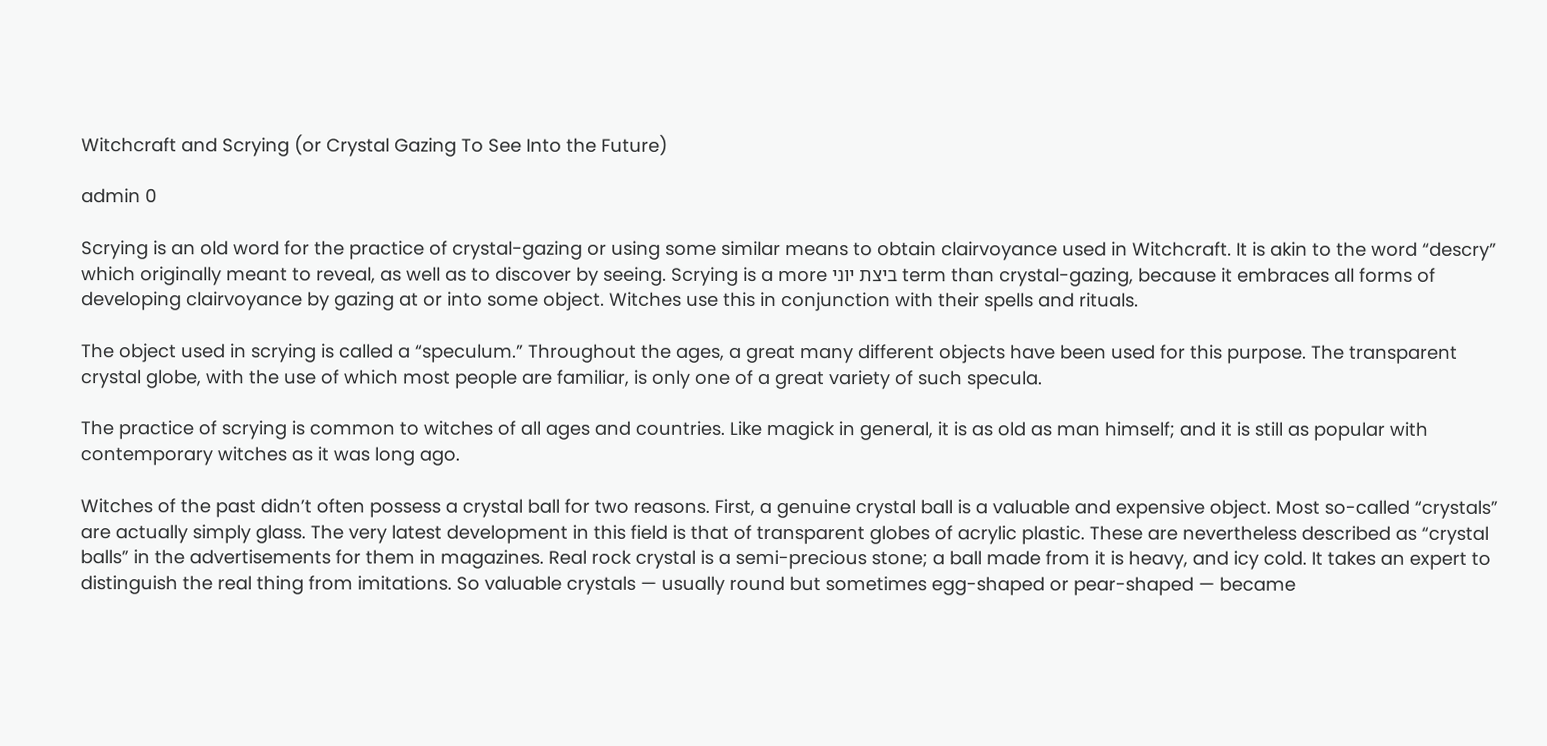Witchcraft and Scrying (or Crystal Gazing To See Into the Future)

admin 0

Scrying is an old word for the practice of crystal-gazing or using some similar means to obtain clairvoyance used in Witchcraft. It is akin to the word “descry” which originally meant to reveal, as well as to discover by seeing. Scrying is a more ביצת יוני term than crystal-gazing, because it embraces all forms of developing clairvoyance by gazing at or into some object. Witches use this in conjunction with their spells and rituals.

The object used in scrying is called a “speculum.” Throughout the ages, a great many different objects have been used for this purpose. The transparent crystal globe, with the use of which most people are familiar, is only one of a great variety of such specula.

The practice of scrying is common to witches of all ages and countries. Like magick in general, it is as old as man himself; and it is still as popular with contemporary witches as it was long ago.

Witches of the past didn’t often possess a crystal ball for two reasons. First, a genuine crystal ball is a valuable and expensive object. Most so-called “crystals” are actually simply glass. The very latest development in this field is that of transparent globes of acrylic plastic. These are nevertheless described as “crystal balls” in the advertisements for them in magazines. Real rock crystal is a semi-precious stone; a ball made from it is heavy, and icy cold. It takes an expert to distinguish the real thing from imitations. So valuable crystals — usually round but sometimes egg-shaped or pear-shaped — became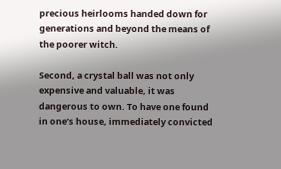precious heirlooms handed down for generations and beyond the means of the poorer witch.

Second, a crystal ball was not only expensive and valuable, it was dangerous to own. To have one found in one’s house, immediately convicted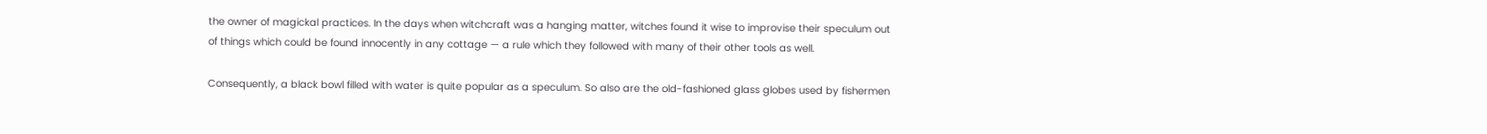the owner of magickal practices. In the days when witchcraft was a hanging matter, witches found it wise to improvise their speculum out of things which could be found innocently in any cottage — a rule which they followed with many of their other tools as well.

Consequently, a black bowl filled with water is quite popular as a speculum. So also are the old-fashioned glass globes used by fishermen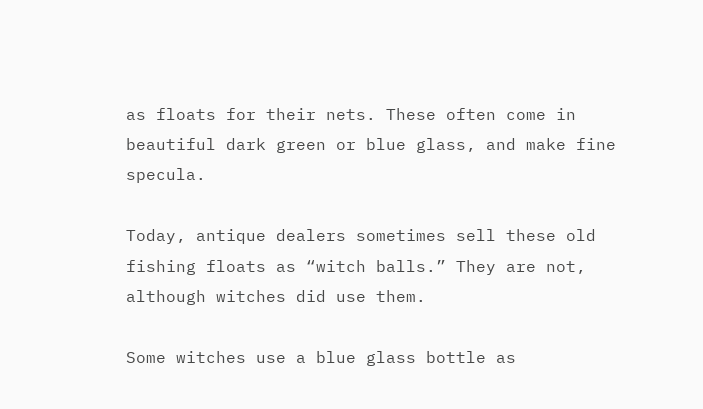as floats for their nets. These often come in beautiful dark green or blue glass, and make fine specula.

Today, antique dealers sometimes sell these old fishing floats as “witch balls.” They are not, although witches did use them.

Some witches use a blue glass bottle as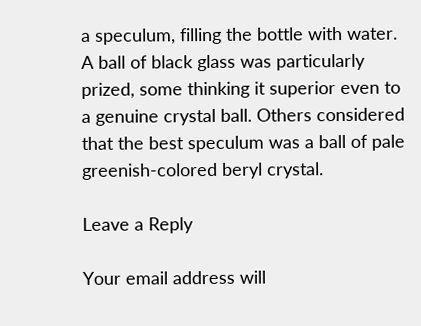a speculum, filling the bottle with water. A ball of black glass was particularly prized, some thinking it superior even to a genuine crystal ball. Others considered that the best speculum was a ball of pale greenish-colored beryl crystal.

Leave a Reply

Your email address will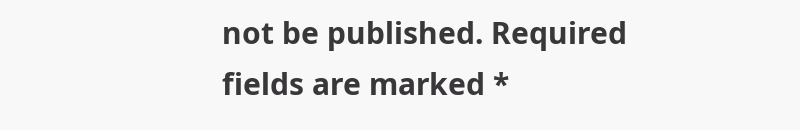not be published. Required fields are marked *